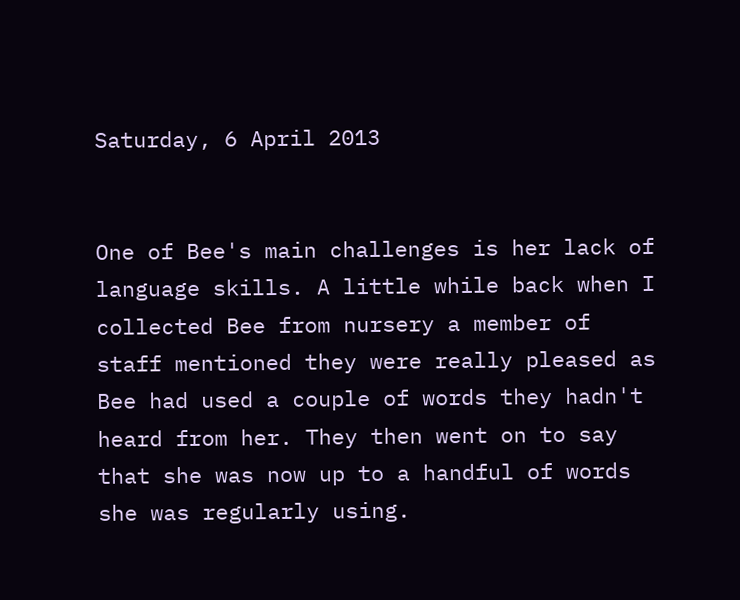Saturday, 6 April 2013


One of Bee's main challenges is her lack of language skills. A little while back when I collected Bee from nursery a member of staff mentioned they were really pleased as Bee had used a couple of words they hadn't heard from her. They then went on to say that she was now up to a handful of words she was regularly using.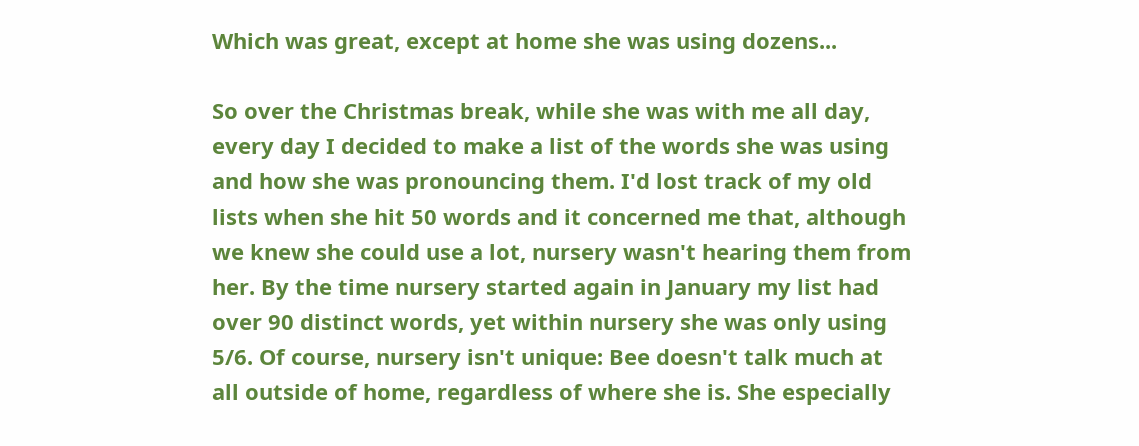Which was great, except at home she was using dozens...

So over the Christmas break, while she was with me all day, every day I decided to make a list of the words she was using and how she was pronouncing them. I'd lost track of my old lists when she hit 50 words and it concerned me that, although we knew she could use a lot, nursery wasn't hearing them from her. By the time nursery started again in January my list had over 90 distinct words, yet within nursery she was only using 5/6. Of course, nursery isn't unique: Bee doesn't talk much at all outside of home, regardless of where she is. She especially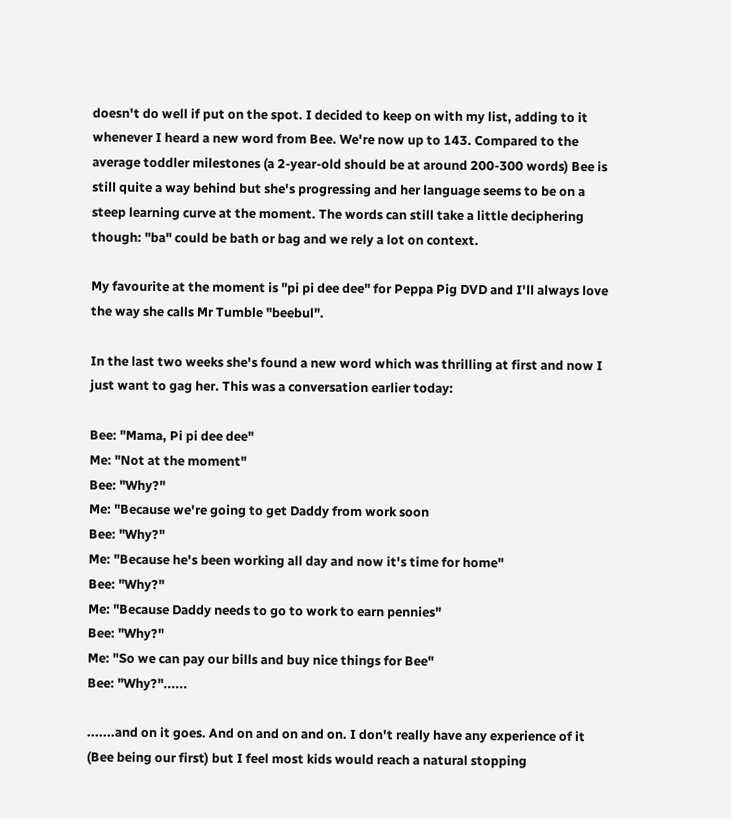doesn't do well if put on the spot. I decided to keep on with my list, adding to it whenever I heard a new word from Bee. We're now up to 143. Compared to the average toddler milestones (a 2-year-old should be at around 200-300 words) Bee is still quite a way behind but she's progressing and her language seems to be on a steep learning curve at the moment. The words can still take a little deciphering though: "ba" could be bath or bag and we rely a lot on context.

My favourite at the moment is "pi pi dee dee" for Peppa Pig DVD and I'll always love the way she calls Mr Tumble "beebul".

In the last two weeks she's found a new word which was thrilling at first and now I just want to gag her. This was a conversation earlier today:

Bee: "Mama, Pi pi dee dee"
Me: "Not at the moment"
Bee: "Why?"
Me: "Because we're going to get Daddy from work soon
Bee: "Why?"
Me: "Because he's been working all day and now it's time for home"
Bee: "Why?"
Me: "Because Daddy needs to go to work to earn pennies"
Bee: "Why?"
Me: "So we can pay our bills and buy nice things for Bee"
Bee: "Why?"......

.......and on it goes. And on and on and on. I don't really have any experience of it (Bee being our first) but I feel most kids would reach a natural stopping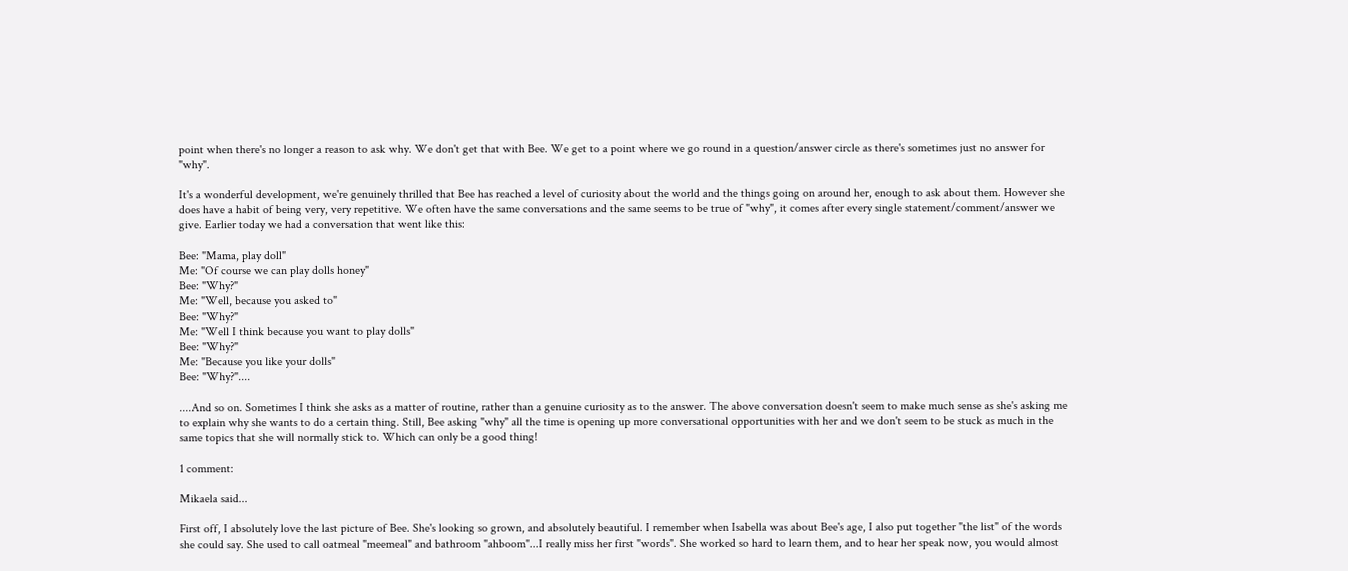point when there's no longer a reason to ask why. We don't get that with Bee. We get to a point where we go round in a question/answer circle as there's sometimes just no answer for "why".

It's a wonderful development, we're genuinely thrilled that Bee has reached a level of curiosity about the world and the things going on around her, enough to ask about them. However she does have a habit of being very, very repetitive. We often have the same conversations and the same seems to be true of "why", it comes after every single statement/comment/answer we give. Earlier today we had a conversation that went like this:

Bee: "Mama, play doll"
Me: "Of course we can play dolls honey"
Bee: "Why?"
Me: "Well, because you asked to"
Bee: "Why?"
Me: "Well I think because you want to play dolls"
Bee: "Why?"
Me: "Because you like your dolls"
Bee: "Why?"....

....And so on. Sometimes I think she asks as a matter of routine, rather than a genuine curiosity as to the answer. The above conversation doesn't seem to make much sense as she's asking me to explain why she wants to do a certain thing. Still, Bee asking "why" all the time is opening up more conversational opportunities with her and we don't seem to be stuck as much in the same topics that she will normally stick to. Which can only be a good thing!

1 comment:

Mikaela said...

First off, I absolutely love the last picture of Bee. She's looking so grown, and absolutely beautiful. I remember when Isabella was about Bee's age, I also put together "the list" of the words she could say. She used to call oatmeal "meemeal" and bathroom "ahboom"...I really miss her first "words". She worked so hard to learn them, and to hear her speak now, you would almost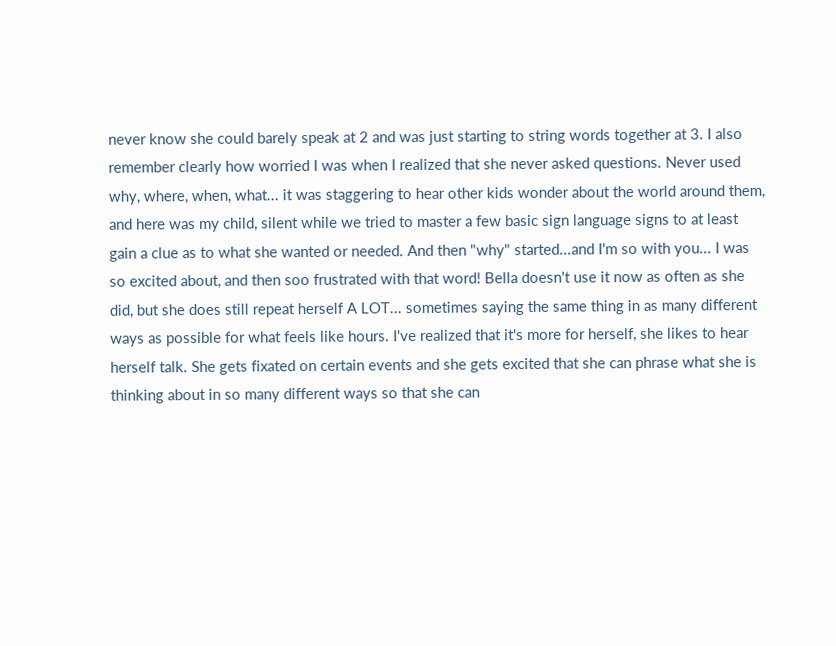never know she could barely speak at 2 and was just starting to string words together at 3. I also remember clearly how worried I was when I realized that she never asked questions. Never used why, where, when, what... it was staggering to hear other kids wonder about the world around them, and here was my child, silent while we tried to master a few basic sign language signs to at least gain a clue as to what she wanted or needed. And then "why" started...and I'm so with you... I was so excited about, and then soo frustrated with that word! Bella doesn't use it now as often as she did, but she does still repeat herself A LOT... sometimes saying the same thing in as many different ways as possible for what feels like hours. I've realized that it's more for herself, she likes to hear herself talk. She gets fixated on certain events and she gets excited that she can phrase what she is thinking about in so many different ways so that she can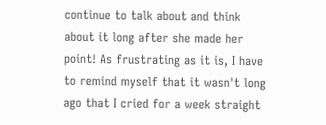continue to talk about and think about it long after she made her point! As frustrating as it is, I have to remind myself that it wasn't long ago that I cried for a week straight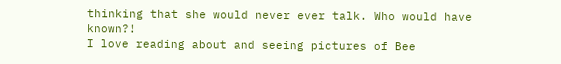thinking that she would never ever talk. Who would have known?!
I love reading about and seeing pictures of Bee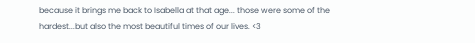because it brings me back to Isabella at that age... those were some of the hardest...but also the most beautiful times of our lives. <3